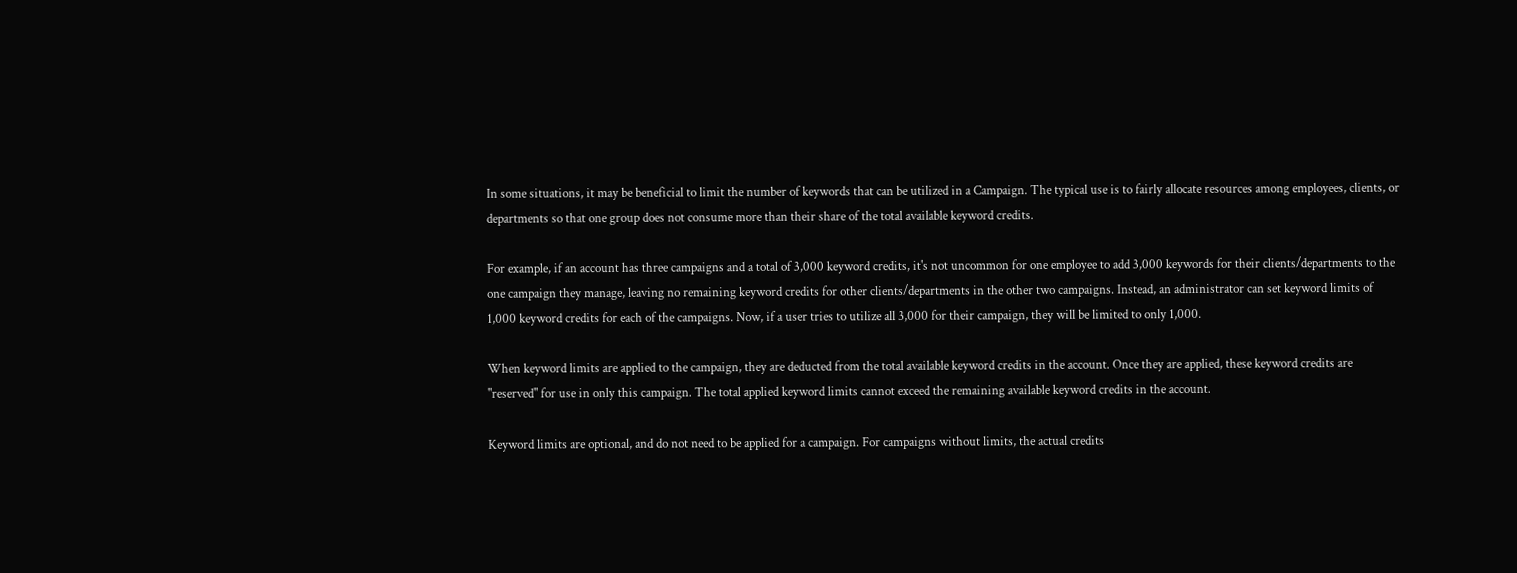In some situations, it may be beneficial to limit the number of keywords that can be utilized in a Campaign. The typical use is to fairly allocate resources among employees, clients, or departments so that one group does not consume more than their share of the total available keyword credits.

For example, if an account has three campaigns and a total of 3,000 keyword credits, it's not uncommon for one employee to add 3,000 keywords for their clients/departments to the one campaign they manage, leaving no remaining keyword credits for other clients/departments in the other two campaigns. Instead, an administrator can set keyword limits of 1,000 keyword credits for each of the campaigns. Now, if a user tries to utilize all 3,000 for their campaign, they will be limited to only 1,000.

When keyword limits are applied to the campaign, they are deducted from the total available keyword credits in the account. Once they are applied, these keyword credits are "reserved" for use in only this campaign. The total applied keyword limits cannot exceed the remaining available keyword credits in the account.

Keyword limits are optional, and do not need to be applied for a campaign. For campaigns without limits, the actual credits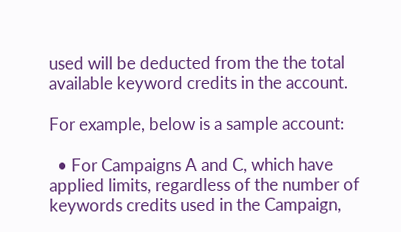used will be deducted from the the total available keyword credits in the account.

For example, below is a sample account:

  • For Campaigns A and C, which have applied limits, regardless of the number of keywords credits used in the Campaign,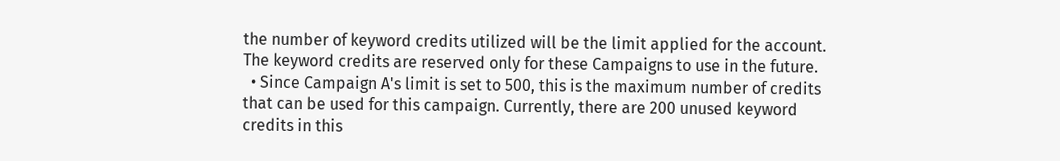the number of keyword credits utilized will be the limit applied for the account. The keyword credits are reserved only for these Campaigns to use in the future.
  • Since Campaign A's limit is set to 500, this is the maximum number of credits that can be used for this campaign. Currently, there are 200 unused keyword credits in this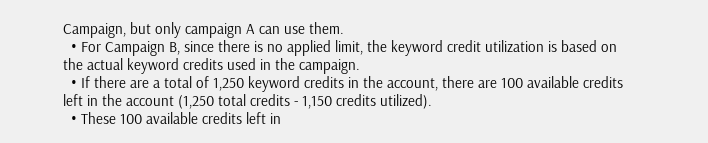Campaign, but only campaign A can use them.
  • For Campaign B, since there is no applied limit, the keyword credit utilization is based on the actual keyword credits used in the campaign.
  • If there are a total of 1,250 keyword credits in the account, there are 100 available credits left in the account (1,250 total credits - 1,150 credits utilized).
  • These 100 available credits left in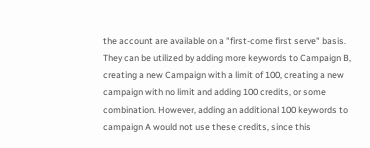the account are available on a "first-come first serve" basis. They can be utilized by adding more keywords to Campaign B, creating a new Campaign with a limit of 100, creating a new campaign with no limit and adding 100 credits, or some combination. However, adding an additional 100 keywords to campaign A would not use these credits, since this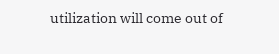utilization will come out of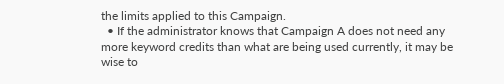the limits applied to this Campaign.
  • If the administrator knows that Campaign A does not need any more keyword credits than what are being used currently, it may be wise to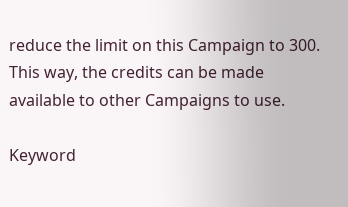reduce the limit on this Campaign to 300. This way, the credits can be made available to other Campaigns to use.

Keyword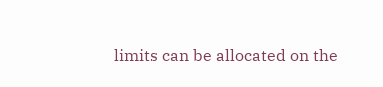limits can be allocated on the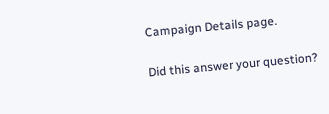Campaign Details page.

Did this answer your question?